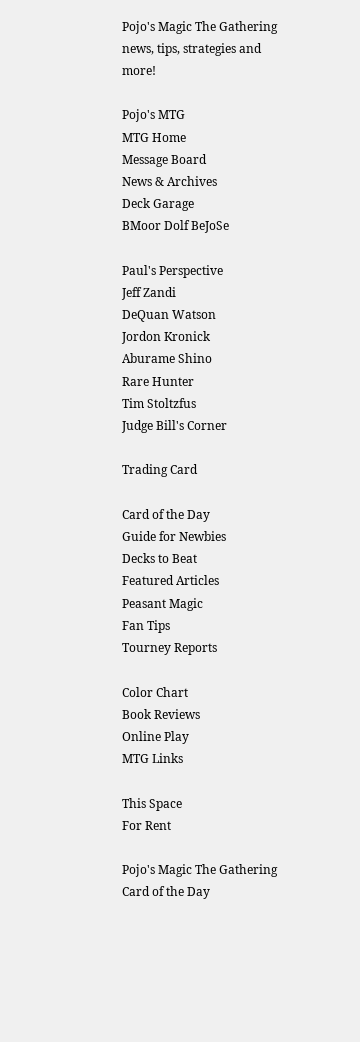Pojo's Magic The Gathering news, tips, strategies and more!

Pojo's MTG
MTG Home
Message Board
News & Archives
Deck Garage
BMoor Dolf BeJoSe

Paul's Perspective
Jeff Zandi
DeQuan Watson
Jordon Kronick
Aburame Shino
Rare Hunter
Tim Stoltzfus
Judge Bill's Corner

Trading Card

Card of the Day
Guide for Newbies
Decks to Beat
Featured Articles
Peasant Magic
Fan Tips
Tourney Reports

Color Chart
Book Reviews
Online Play
MTG Links

This Space
For Rent

Pojo's Magic The Gathering
Card of the Day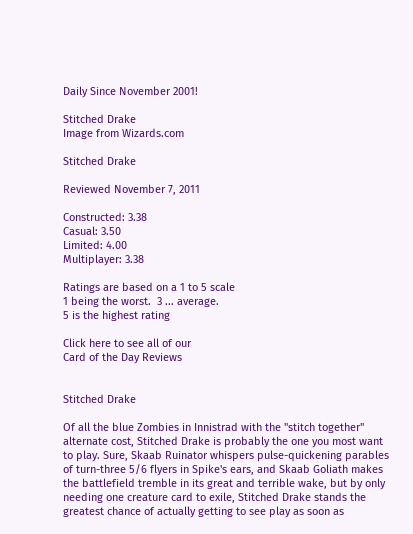Daily Since November 2001!

Stitched Drake
Image from Wizards.com

Stitched Drake

Reviewed November 7, 2011

Constructed: 3.38
Casual: 3.50
Limited: 4.00
Multiplayer: 3.38

Ratings are based on a 1 to 5 scale
1 being the worst.  3 ... average.
5 is the highest rating

Click here to see all of our
Card of the Day Reviews


Stitched Drake

Of all the blue Zombies in Innistrad with the "stitch together" alternate cost, Stitched Drake is probably the one you most want to play. Sure, Skaab Ruinator whispers pulse-quickening parables of turn-three 5/6 flyers in Spike's ears, and Skaab Goliath makes the battlefield tremble in its great and terrible wake, but by only needing one creature card to exile, Stitched Drake stands the greatest chance of actually getting to see play as soon as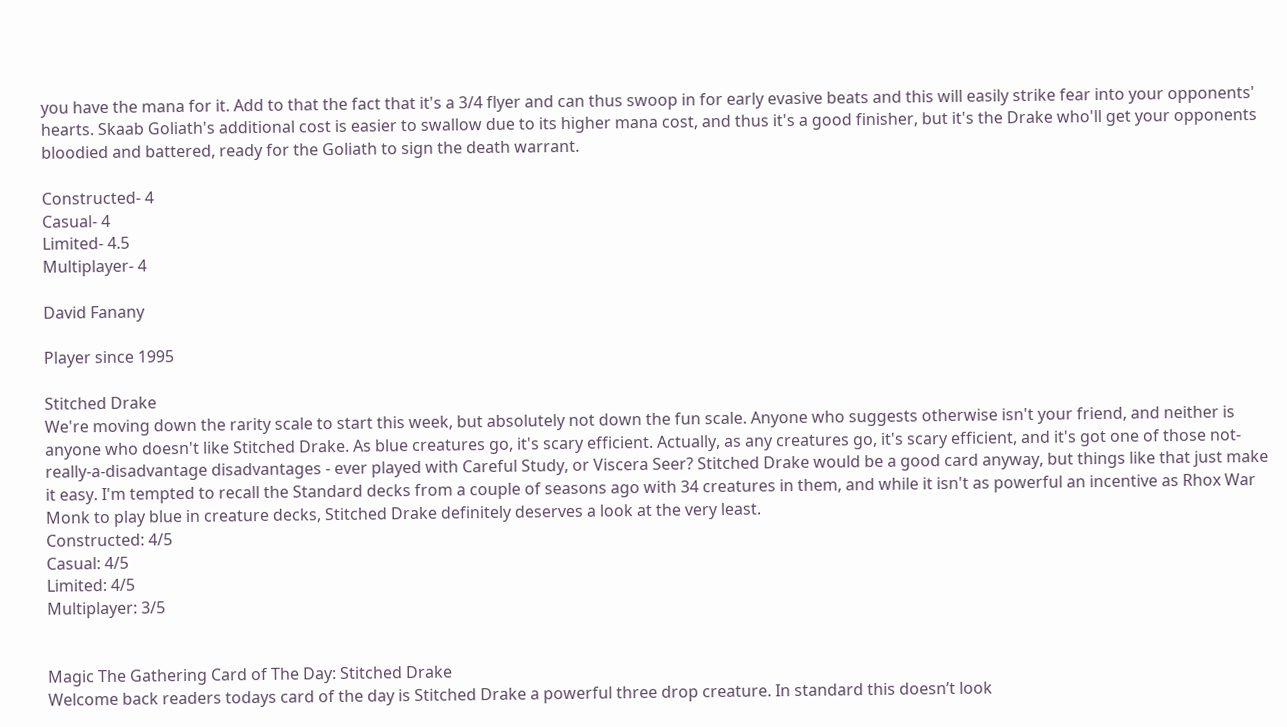you have the mana for it. Add to that the fact that it's a 3/4 flyer and can thus swoop in for early evasive beats and this will easily strike fear into your opponents' hearts. Skaab Goliath's additional cost is easier to swallow due to its higher mana cost, and thus it's a good finisher, but it's the Drake who'll get your opponents bloodied and battered, ready for the Goliath to sign the death warrant.

Constructed- 4
Casual- 4
Limited- 4.5
Multiplayer- 4

David Fanany

Player since 1995

Stitched Drake
We're moving down the rarity scale to start this week, but absolutely not down the fun scale. Anyone who suggests otherwise isn't your friend, and neither is anyone who doesn't like Stitched Drake. As blue creatures go, it's scary efficient. Actually, as any creatures go, it's scary efficient, and it's got one of those not-really-a-disadvantage disadvantages - ever played with Careful Study, or Viscera Seer? Stitched Drake would be a good card anyway, but things like that just make it easy. I'm tempted to recall the Standard decks from a couple of seasons ago with 34 creatures in them, and while it isn't as powerful an incentive as Rhox War Monk to play blue in creature decks, Stitched Drake definitely deserves a look at the very least.
Constructed: 4/5
Casual: 4/5
Limited: 4/5
Multiplayer: 3/5


Magic The Gathering Card of The Day: Stitched Drake
Welcome back readers todays card of the day is Stitched Drake a powerful three drop creature. In standard this doesn’t look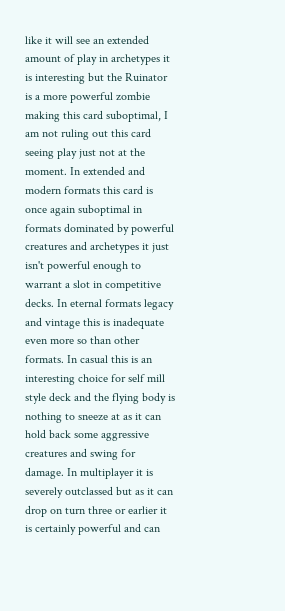like it will see an extended amount of play in archetypes it is interesting but the Ruinator is a more powerful zombie making this card suboptimal, I am not ruling out this card seeing play just not at the moment. In extended and modern formats this card is once again suboptimal in formats dominated by powerful creatures and archetypes it just isn't powerful enough to warrant a slot in competitive decks. In eternal formats legacy and vintage this is inadequate even more so than other formats. In casual this is an interesting choice for self mill style deck and the flying body is nothing to sneeze at as it can hold back some aggressive creatures and swing for damage. In multiplayer it is severely outclassed but as it can drop on turn three or earlier it is certainly powerful and can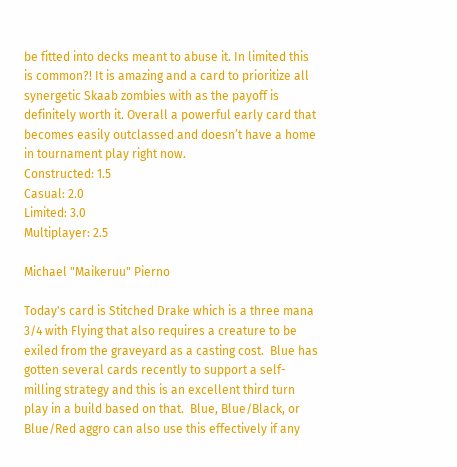be fitted into decks meant to abuse it. In limited this is common?! It is amazing and a card to prioritize all synergetic Skaab zombies with as the payoff is definitely worth it. Overall a powerful early card that becomes easily outclassed and doesn’t have a home in tournament play right now.
Constructed: 1.5
Casual: 2.0
Limited: 3.0
Multiplayer: 2.5

Michael "Maikeruu" Pierno

Today's card is Stitched Drake which is a three mana 3/4 with Flying that also requires a creature to be exiled from the graveyard as a casting cost.  Blue has gotten several cards recently to support a self-milling strategy and this is an excellent third turn play in a build based on that.  Blue, Blue/Black, or Blue/Red aggro can also use this effectively if any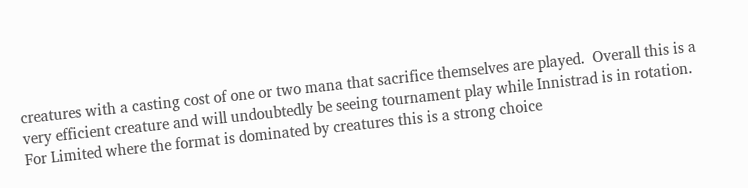creatures with a casting cost of one or two mana that sacrifice themselves are played.  Overall this is a very efficient creature and will undoubtedly be seeing tournament play while Innistrad is in rotation.
For Limited where the format is dominated by creatures this is a strong choice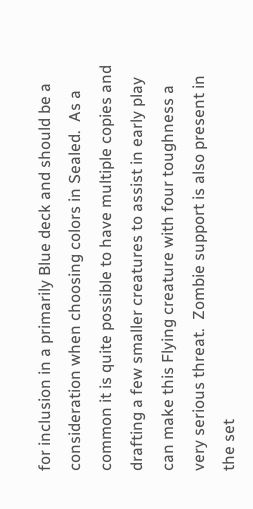for inclusion in a primarily Blue deck and should be a consideration when choosing colors in Sealed.  As a common it is quite possible to have multiple copies and drafting a few smaller creatures to assist in early play can make this Flying creature with four toughness a very serious threat.  Zombie support is also present in the set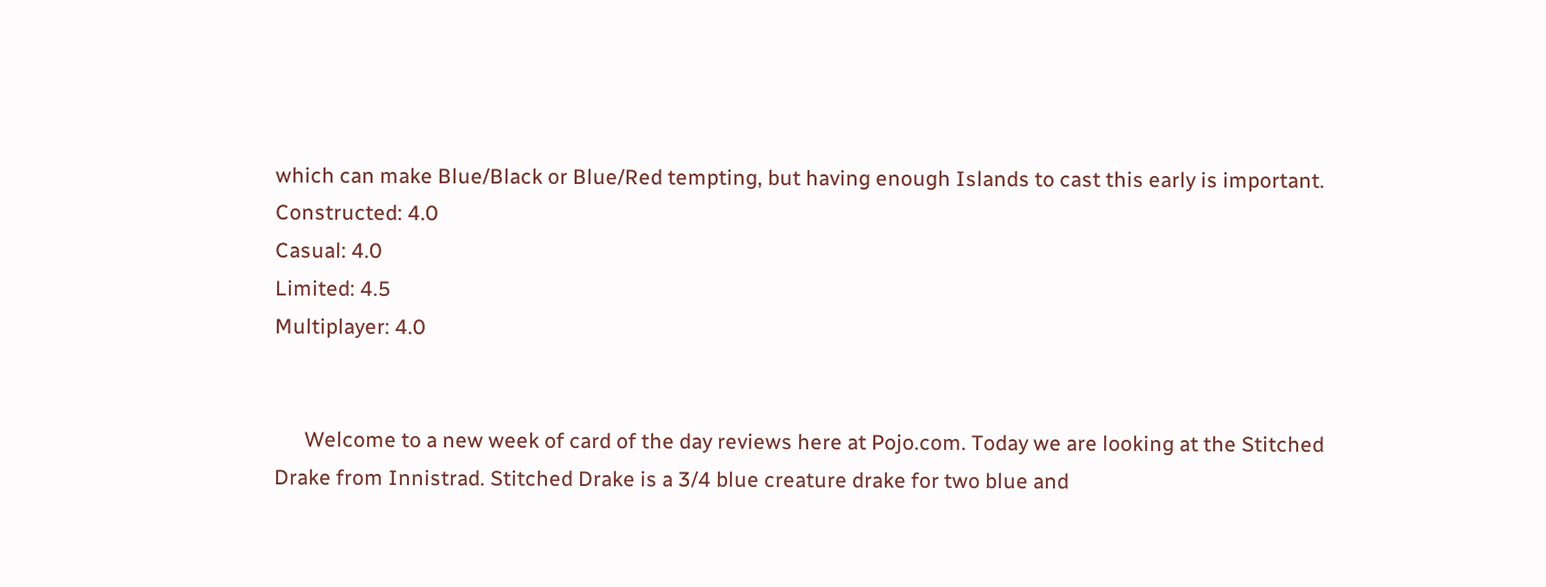which can make Blue/Black or Blue/Red tempting, but having enough Islands to cast this early is important.
Constructed: 4.0
Casual: 4.0
Limited: 4.5
Multiplayer: 4.0


      Welcome to a new week of card of the day reviews here at Pojo.com. Today we are looking at the Stitched Drake from Innistrad. Stitched Drake is a 3/4 blue creature drake for two blue and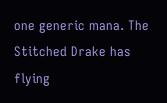one generic mana. The Stitched Drake has flying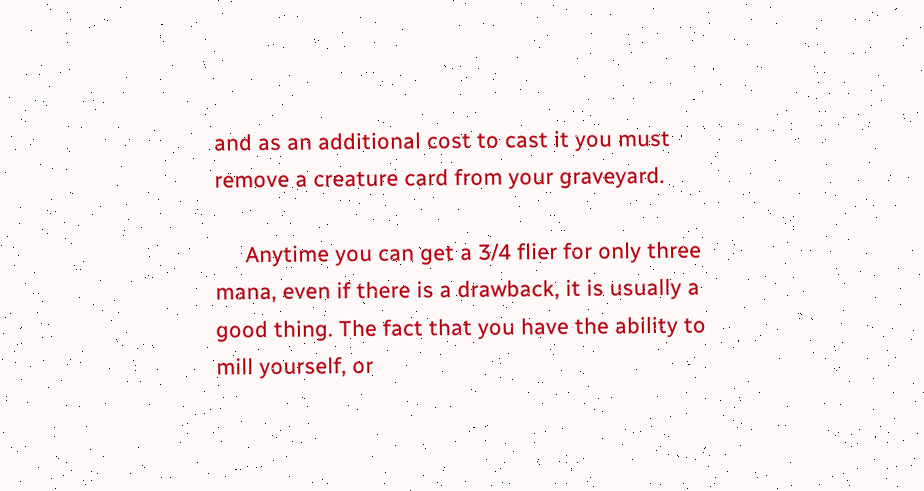and as an additional cost to cast it you must remove a creature card from your graveyard.

     Anytime you can get a 3/4 flier for only three mana, even if there is a drawback, it is usually a good thing. The fact that you have the ability to mill yourself, or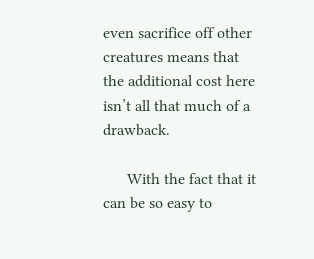even sacrifice off other creatures means that the additional cost here isn’t all that much of a drawback.

      With the fact that it can be so easy to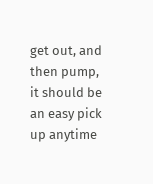get out, and then pump, it should be an easy pick up anytime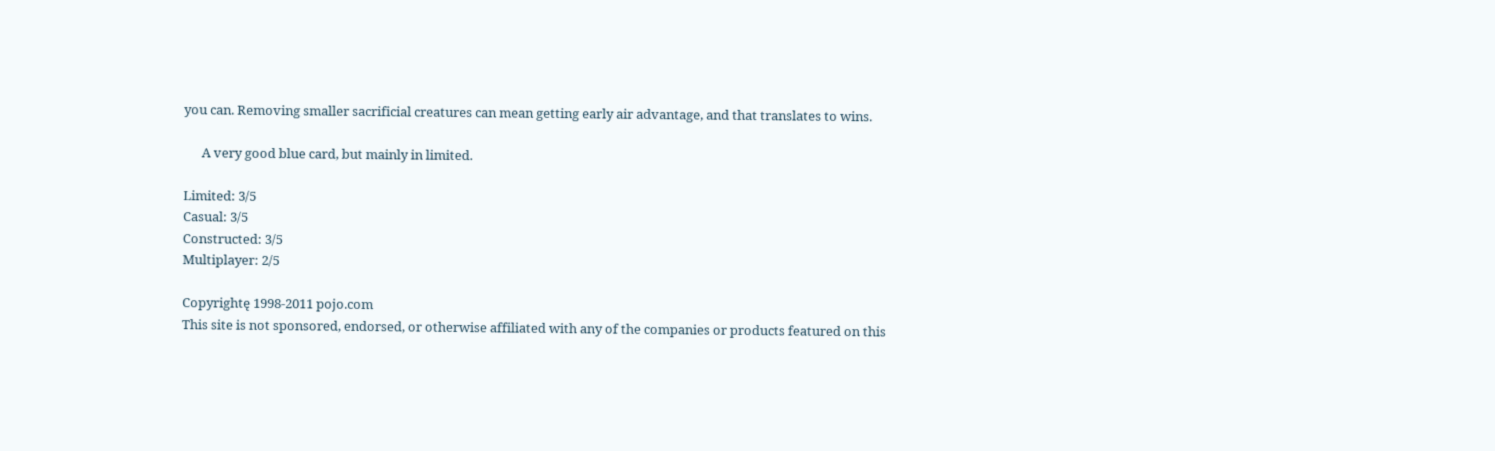you can. Removing smaller sacrificial creatures can mean getting early air advantage, and that translates to wins.

      A very good blue card, but mainly in limited.

Limited: 3/5
Casual: 3/5
Constructed: 3/5
Multiplayer: 2/5

Copyrightę 1998-2011 pojo.com
This site is not sponsored, endorsed, or otherwise affiliated with any of the companies or products featured on this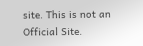site. This is not an Official Site.